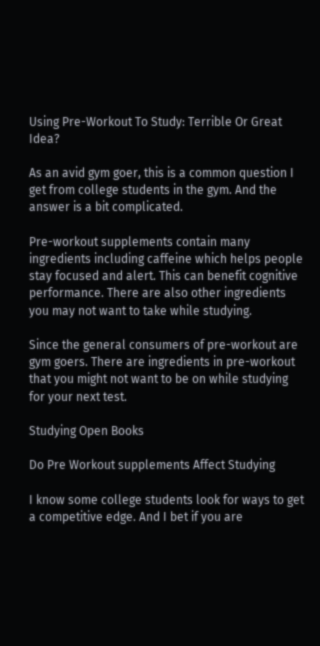Using Pre-Workout To Study: Terrible Or Great Idea?

As an avid gym goer, this is a common question I get from college students in the gym. And the answer is a bit complicated.

Pre-workout supplements contain many ingredients including caffeine which helps people stay focused and alert. This can benefit cognitive performance. There are also other ingredients you may not want to take while studying.

Since the general consumers of pre-workout are gym goers. There are ingredients in pre-workout that you might not want to be on while studying for your next test.

Studying Open Books

Do Pre Workout supplements Affect Studying

I know some college students look for ways to get a competitive edge. And I bet if you are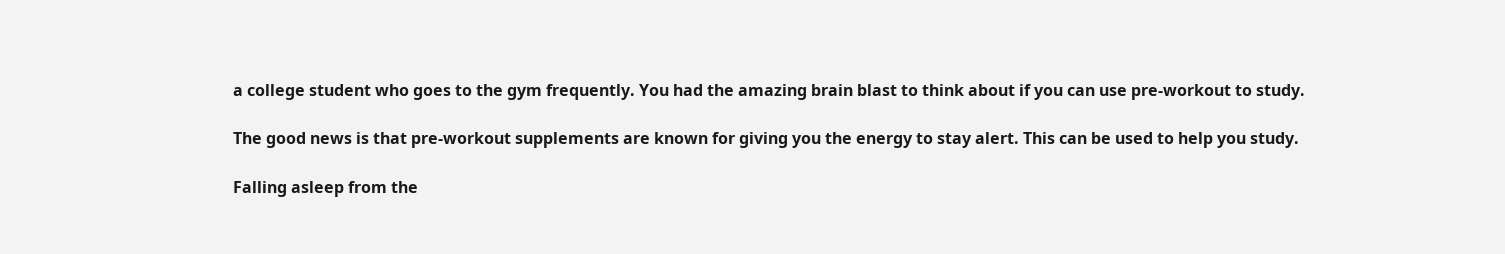a college student who goes to the gym frequently. You had the amazing brain blast to think about if you can use pre-workout to study.

The good news is that pre-workout supplements are known for giving you the energy to stay alert. This can be used to help you study.

Falling asleep from the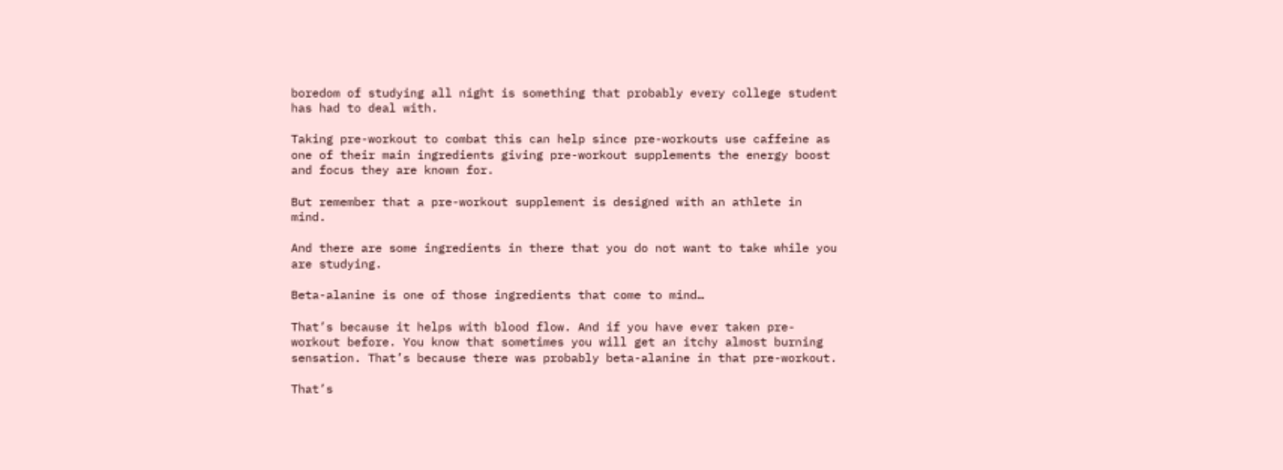boredom of studying all night is something that probably every college student has had to deal with.

Taking pre-workout to combat this can help since pre-workouts use caffeine as one of their main ingredients giving pre-workout supplements the energy boost and focus they are known for.

But remember that a pre-workout supplement is designed with an athlete in mind.

And there are some ingredients in there that you do not want to take while you are studying.

Beta-alanine is one of those ingredients that come to mind…

That’s because it helps with blood flow. And if you have ever taken pre-workout before. You know that sometimes you will get an itchy almost burning sensation. That’s because there was probably beta-alanine in that pre-workout.

That’s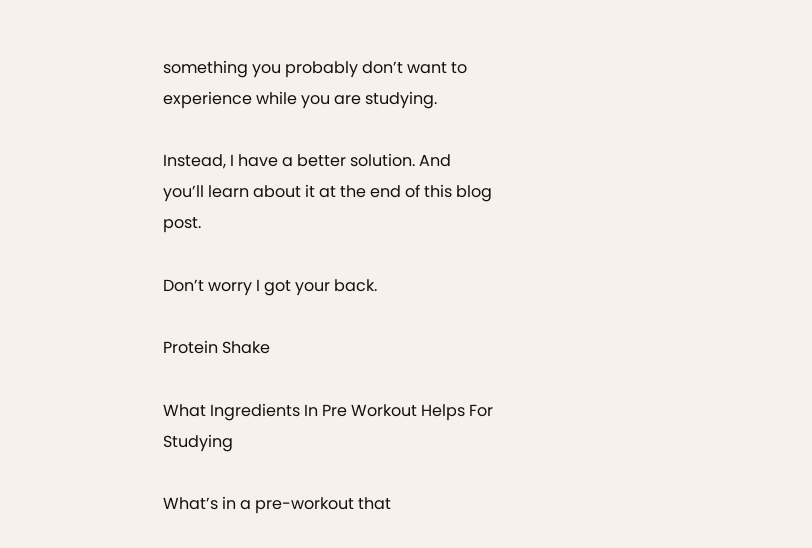something you probably don’t want to experience while you are studying.

Instead, I have a better solution. And you’ll learn about it at the end of this blog post.

Don’t worry I got your back.

Protein Shake

What Ingredients In Pre Workout Helps For Studying

What’s in a pre-workout that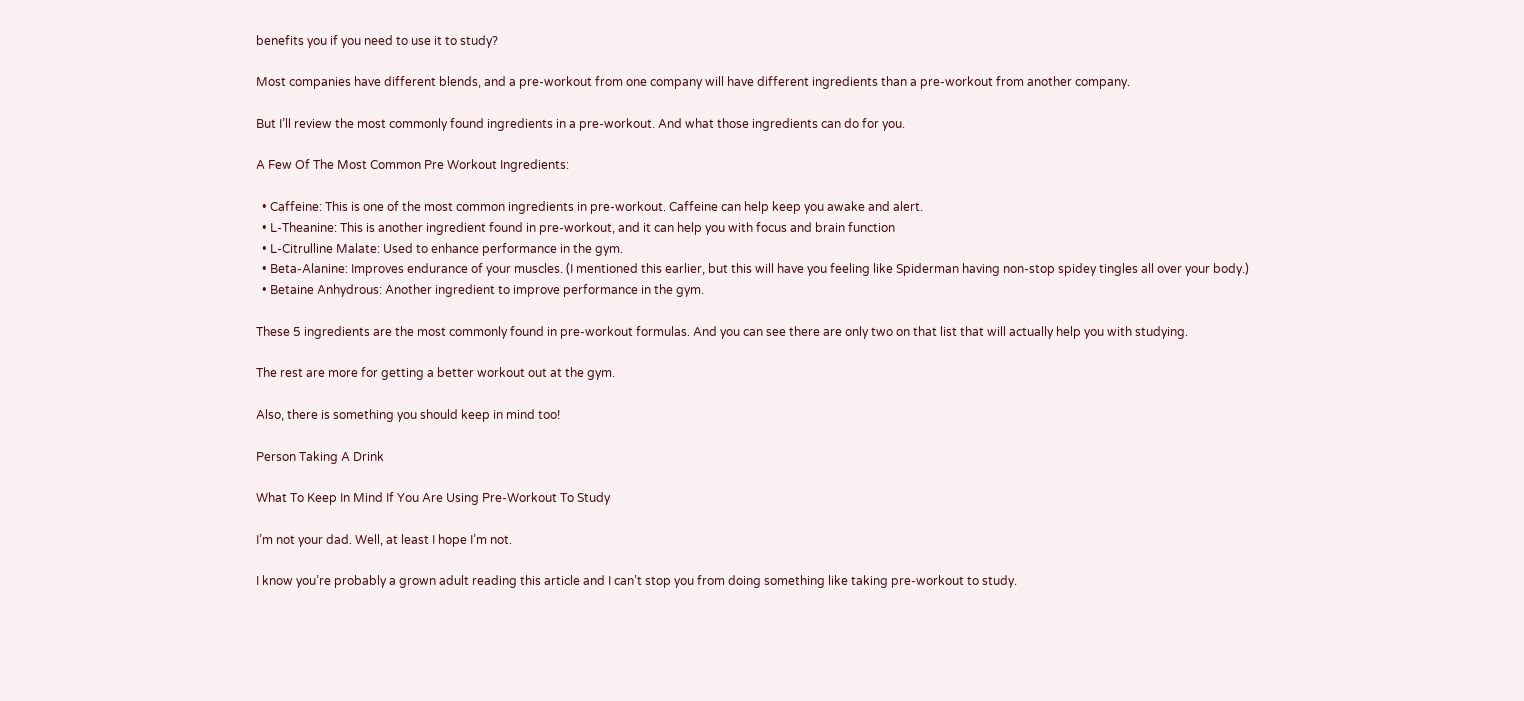benefits you if you need to use it to study?

Most companies have different blends, and a pre-workout from one company will have different ingredients than a pre-workout from another company.

But I’ll review the most commonly found ingredients in a pre-workout. And what those ingredients can do for you.

A Few Of The Most Common Pre Workout Ingredients:

  • Caffeine: This is one of the most common ingredients in pre-workout. Caffeine can help keep you awake and alert.
  • L-Theanine: This is another ingredient found in pre-workout, and it can help you with focus and brain function
  • L-Citrulline Malate: Used to enhance performance in the gym.
  • Beta-Alanine: Improves endurance of your muscles. (I mentioned this earlier, but this will have you feeling like Spiderman having non-stop spidey tingles all over your body.)
  • Betaine Anhydrous: Another ingredient to improve performance in the gym.

These 5 ingredients are the most commonly found in pre-workout formulas. And you can see there are only two on that list that will actually help you with studying.

The rest are more for getting a better workout out at the gym.

Also, there is something you should keep in mind too!

Person Taking A Drink

What To Keep In Mind If You Are Using Pre-Workout To Study

I’m not your dad. Well, at least I hope I’m not.

I know you’re probably a grown adult reading this article and I can’t stop you from doing something like taking pre-workout to study.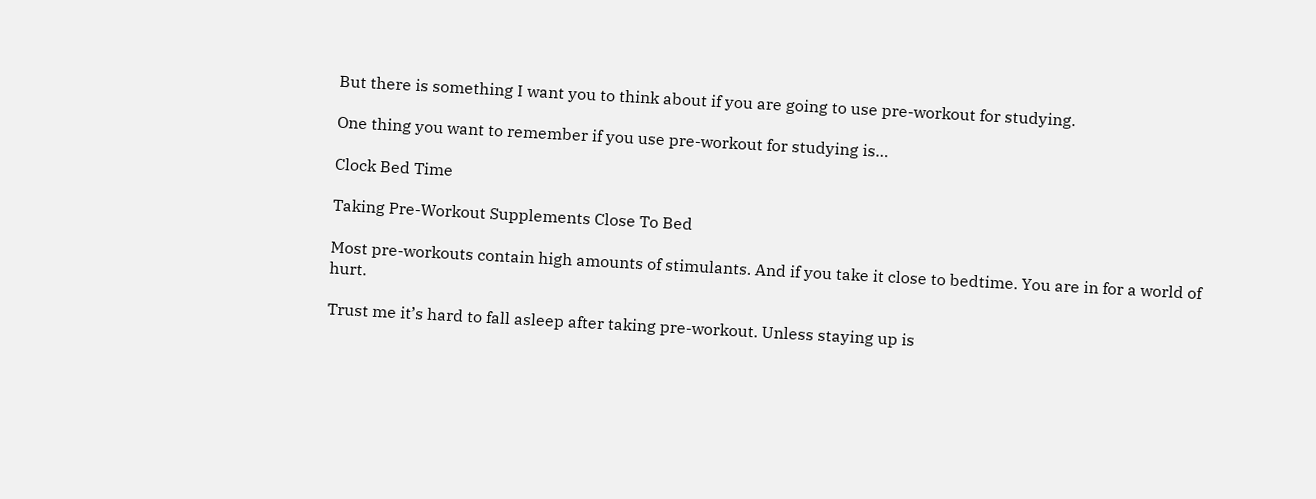But there is something I want you to think about if you are going to use pre-workout for studying.

One thing you want to remember if you use pre-workout for studying is…

Clock Bed Time

Taking Pre-Workout Supplements Close To Bed

Most pre-workouts contain high amounts of stimulants. And if you take it close to bedtime. You are in for a world of hurt.

Trust me it’s hard to fall asleep after taking pre-workout. Unless staying up is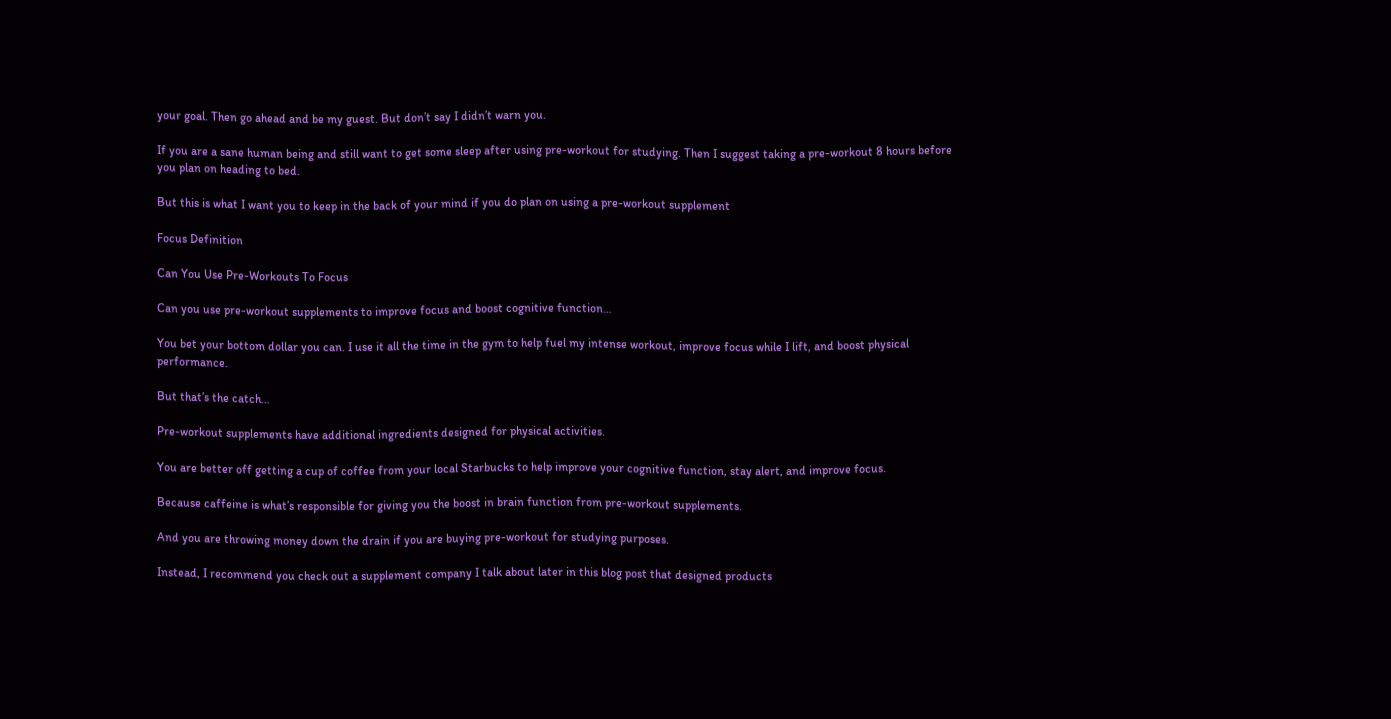your goal. Then go ahead and be my guest. But don’t say I didn’t warn you.

If you are a sane human being and still want to get some sleep after using pre-workout for studying. Then I suggest taking a pre-workout 8 hours before you plan on heading to bed.

But this is what I want you to keep in the back of your mind if you do plan on using a pre-workout supplement

Focus Definition

Can You Use Pre-Workouts To Focus

Can you use pre-workout supplements to improve focus and boost cognitive function…

You bet your bottom dollar you can. I use it all the time in the gym to help fuel my intense workout, improve focus while I lift, and boost physical performance.

But that’s the catch…

Pre-workout supplements have additional ingredients designed for physical activities.

You are better off getting a cup of coffee from your local Starbucks to help improve your cognitive function, stay alert, and improve focus.

Because caffeine is what’s responsible for giving you the boost in brain function from pre-workout supplements.

And you are throwing money down the drain if you are buying pre-workout for studying purposes.

Instead, I recommend you check out a supplement company I talk about later in this blog post that designed products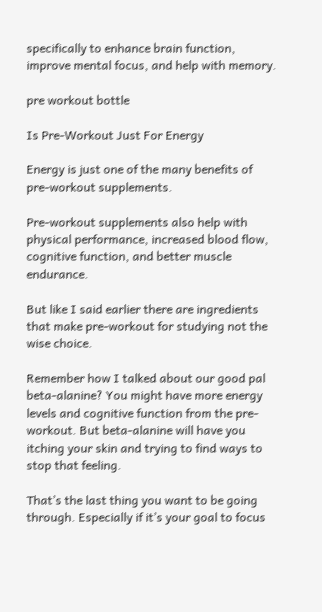specifically to enhance brain function, improve mental focus, and help with memory.

pre workout bottle

Is Pre-Workout Just For Energy

Energy is just one of the many benefits of pre-workout supplements.

Pre-workout supplements also help with physical performance, increased blood flow, cognitive function, and better muscle endurance.

But like I said earlier there are ingredients that make pre-workout for studying not the wise choice.

Remember how I talked about our good pal beta-alanine? You might have more energy levels and cognitive function from the pre-workout. But beta-alanine will have you itching your skin and trying to find ways to stop that feeling.

That’s the last thing you want to be going through. Especially if it’s your goal to focus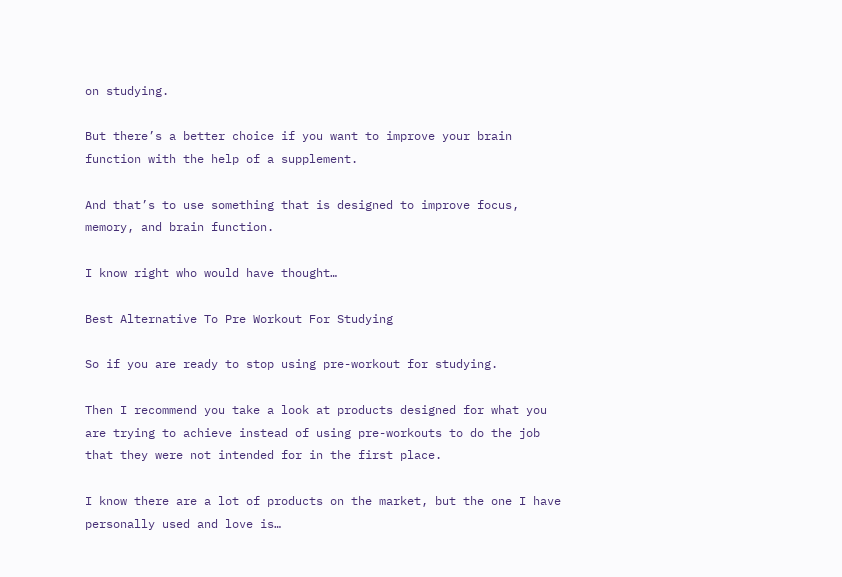on studying.

But there’s a better choice if you want to improve your brain function with the help of a supplement.

And that’s to use something that is designed to improve focus, memory, and brain function.

I know right who would have thought…

Best Alternative To Pre Workout For Studying

So if you are ready to stop using pre-workout for studying.

Then I recommend you take a look at products designed for what you are trying to achieve instead of using pre-workouts to do the job that they were not intended for in the first place.

I know there are a lot of products on the market, but the one I have personally used and love is…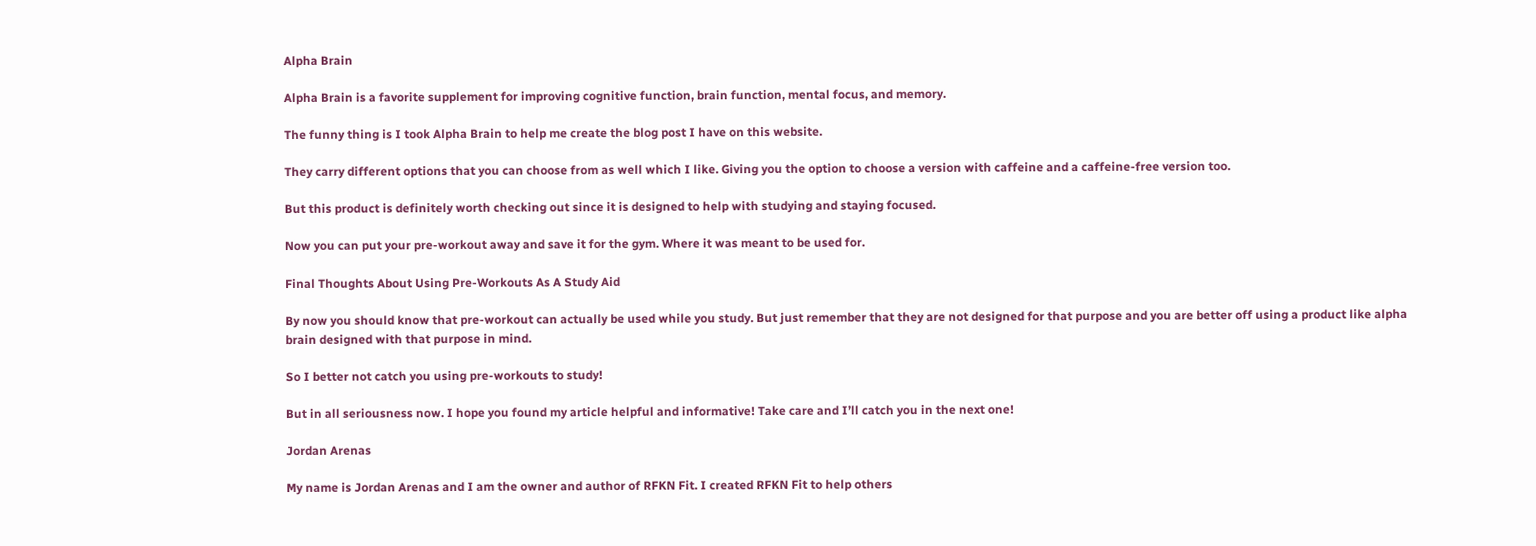Alpha Brain

Alpha Brain is a favorite supplement for improving cognitive function, brain function, mental focus, and memory.

The funny thing is I took Alpha Brain to help me create the blog post I have on this website.

They carry different options that you can choose from as well which I like. Giving you the option to choose a version with caffeine and a caffeine-free version too.

But this product is definitely worth checking out since it is designed to help with studying and staying focused.

Now you can put your pre-workout away and save it for the gym. Where it was meant to be used for.

Final Thoughts About Using Pre-Workouts As A Study Aid

By now you should know that pre-workout can actually be used while you study. But just remember that they are not designed for that purpose and you are better off using a product like alpha brain designed with that purpose in mind.

So I better not catch you using pre-workouts to study!

But in all seriousness now. I hope you found my article helpful and informative! Take care and I’ll catch you in the next one!

Jordan Arenas

My name is Jordan Arenas and I am the owner and author of RFKN Fit. I created RFKN Fit to help others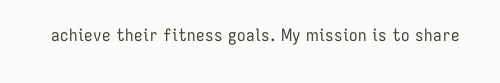achieve their fitness goals. My mission is to share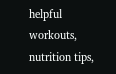helpful workouts, nutrition tips,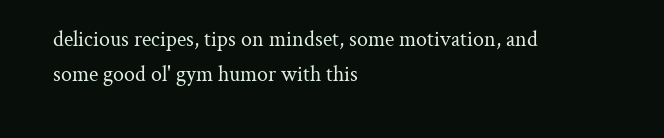delicious recipes, tips on mindset, some motivation, and some good ol' gym humor with this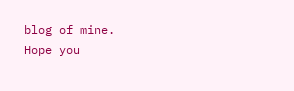blog of mine. Hope you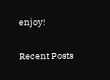enjoy!

Recent Posts